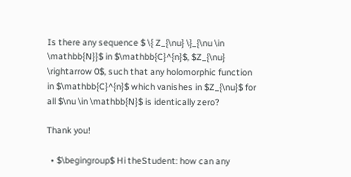Is there any sequence $ \{ Z_{\nu} \}_{\nu \in \mathbb{N}}$ in $\mathbb{C}^{n}$, $Z_{\nu} \rightarrow 0$, such that any holomorphic function in $\mathbb{C}^{n}$ which vanishes in $Z_{\nu}$ for all $\nu \in \mathbb{N}$ is identically zero?

Thank you!

  • $\begingroup$ Hi theStudent: how can any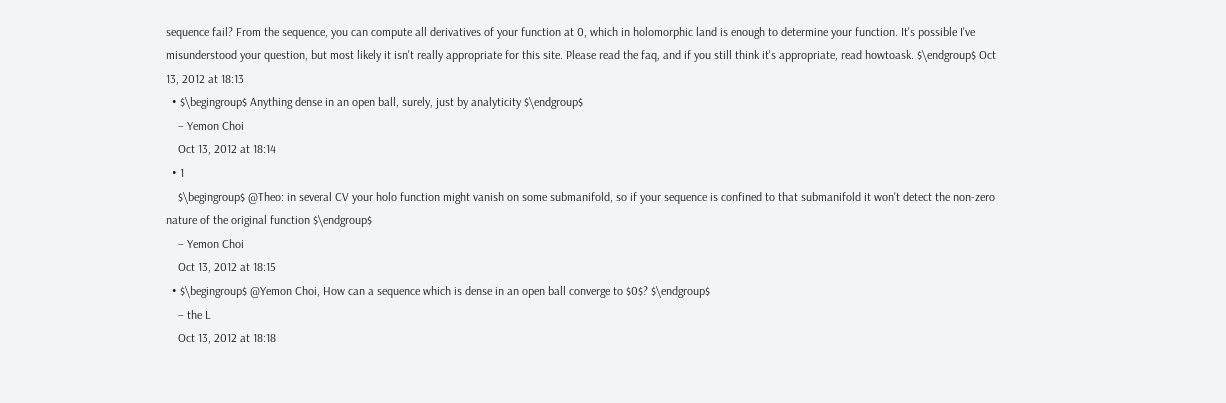sequence fail? From the sequence, you can compute all derivatives of your function at 0, which in holomorphic land is enough to determine your function. It's possible I've misunderstood your question, but most likely it isn't really appropriate for this site. Please read the faq, and if you still think it's appropriate, read howtoask. $\endgroup$ Oct 13, 2012 at 18:13
  • $\begingroup$ Anything dense in an open ball, surely, just by analyticity $\endgroup$
    – Yemon Choi
    Oct 13, 2012 at 18:14
  • 1
    $\begingroup$ @Theo: in several CV your holo function might vanish on some submanifold, so if your sequence is confined to that submanifold it won't detect the non-zero nature of the original function $\endgroup$
    – Yemon Choi
    Oct 13, 2012 at 18:15
  • $\begingroup$ @Yemon Choi, How can a sequence which is dense in an open ball converge to $0$? $\endgroup$
    – the L
    Oct 13, 2012 at 18:18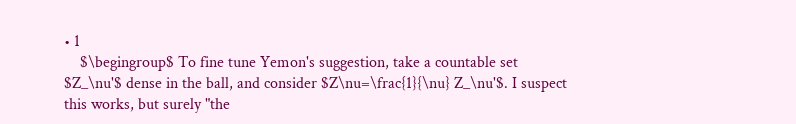• 1
    $\begingroup$ To fine tune Yemon's suggestion, take a countable set $Z_\nu'$ dense in the ball, and consider $Z\nu=\frac{1}{\nu} Z_\nu'$. I suspect this works, but surely "the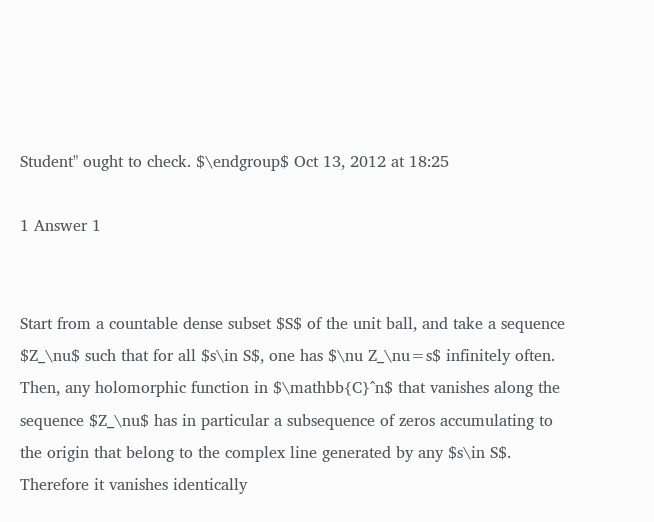Student" ought to check. $\endgroup$ Oct 13, 2012 at 18:25

1 Answer 1


Start from a countable dense subset $S$ of the unit ball, and take a sequence $Z_\nu$ such that for all $s\in S$, one has $\nu Z_\nu=s$ infinitely often. Then, any holomorphic function in $\mathbb{C}^n$ that vanishes along the sequence $Z_\nu$ has in particular a subsequence of zeros accumulating to the origin that belong to the complex line generated by any $s\in S$. Therefore it vanishes identically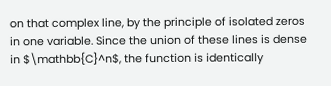on that complex line, by the principle of isolated zeros in one variable. Since the union of these lines is dense in $\mathbb{C}^n$, the function is identically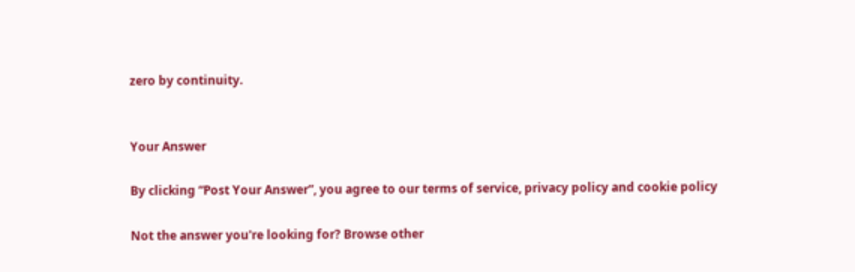zero by continuity.


Your Answer

By clicking “Post Your Answer”, you agree to our terms of service, privacy policy and cookie policy

Not the answer you're looking for? Browse other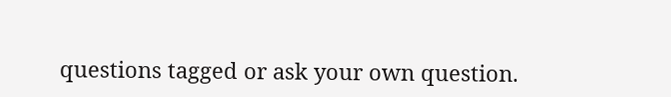questions tagged or ask your own question.